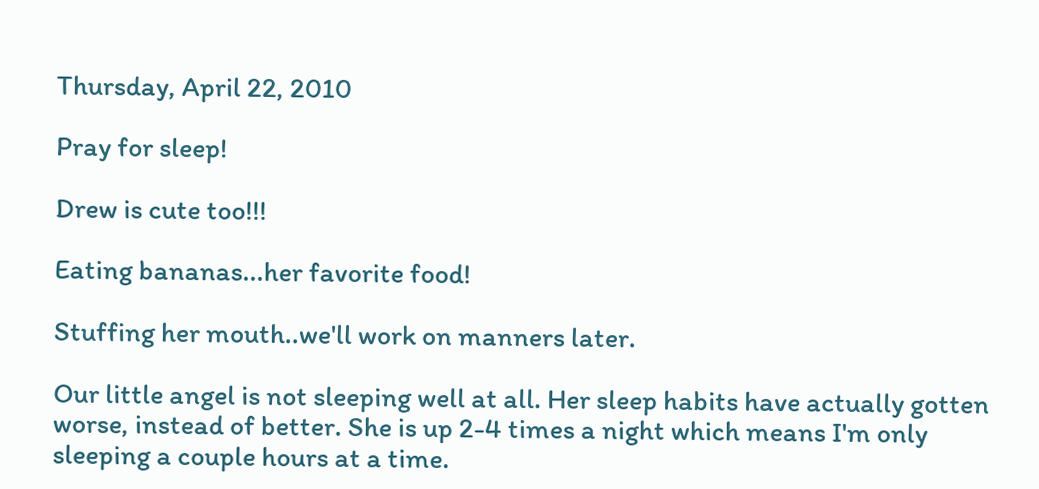Thursday, April 22, 2010

Pray for sleep!

Drew is cute too!!!

Eating bananas...her favorite food!

Stuffing her mouth..we'll work on manners later.

Our little angel is not sleeping well at all. Her sleep habits have actually gotten worse, instead of better. She is up 2-4 times a night which means I'm only sleeping a couple hours at a time.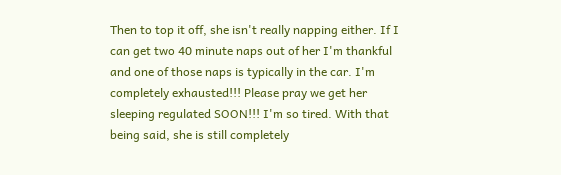Then to top it off, she isn't really napping either. If I can get two 40 minute naps out of her I'm thankful and one of those naps is typically in the car. I'm completely exhausted!!! Please pray we get her sleeping regulated SOON!!! I'm so tired. With that being said, she is still completely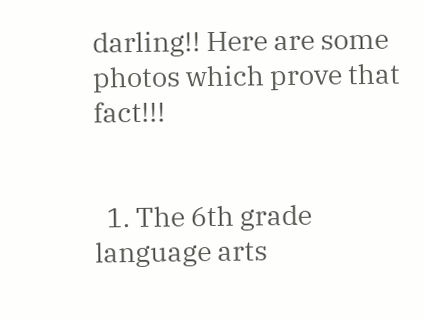darling!! Here are some photos which prove that fact!!!


  1. The 6th grade language arts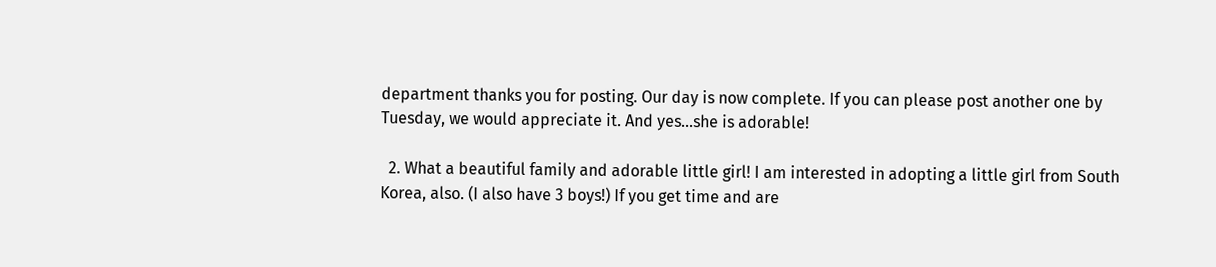department thanks you for posting. Our day is now complete. If you can please post another one by Tuesday, we would appreciate it. And yes...she is adorable!

  2. What a beautiful family and adorable little girl! I am interested in adopting a little girl from South Korea, also. (I also have 3 boys!) If you get time and are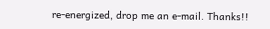re-energized, drop me an e-mail. Thanks!!